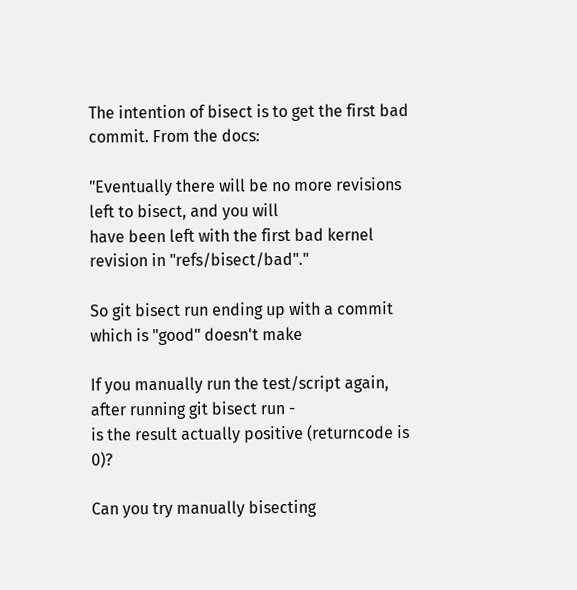The intention of bisect is to get the first bad commit. From the docs:

"Eventually there will be no more revisions left to bisect, and you will
have been left with the first bad kernel revision in "refs/bisect/bad"."

So git bisect run ending up with a commit which is "good" doesn't make

If you manually run the test/script again, after running git bisect run -
is the result actually positive (returncode is 0)?

Can you try manually bisecting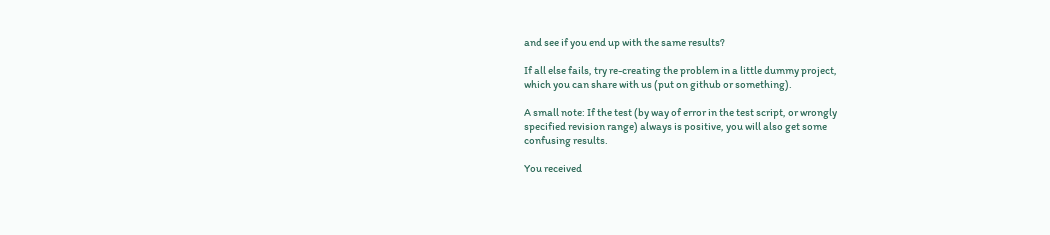and see if you end up with the same results?

If all else fails, try re-creating the problem in a little dummy project,
which you can share with us (put on github or something).

A small note: If the test (by way of error in the test script, or wrongly
specified revision range) always is positive, you will also get some
confusing results.

You received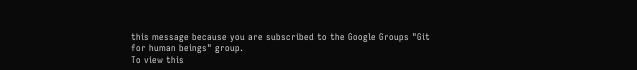this message because you are subscribed to the Google Groups "Git
for human beings" group.
To view this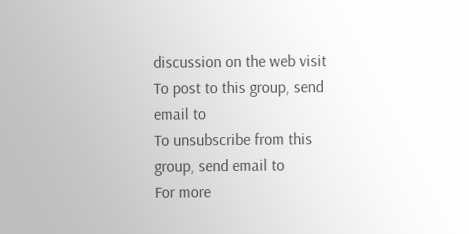discussion on the web visit
To post to this group, send email to
To unsubscribe from this group, send email to
For more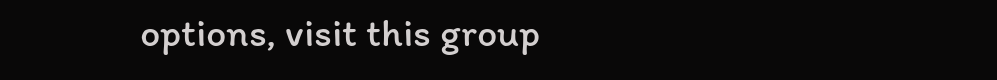options, visit this group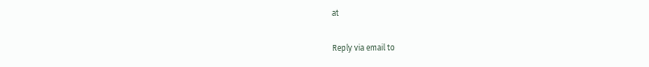at

Reply via email to